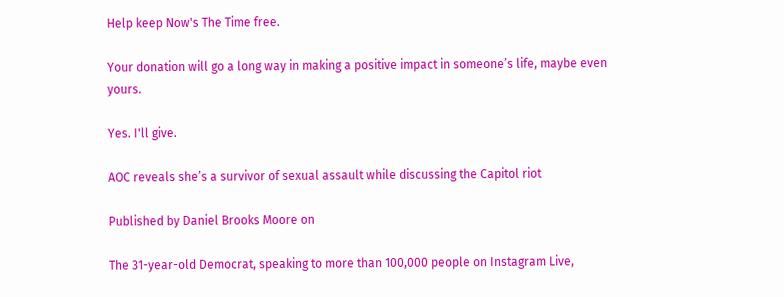Help keep Now's The Time free.

Your donation will go a long way in making a positive impact in someone’s life, maybe even yours.

Yes. I'll give.

AOC reveals she’s a survivor of sexual assault while discussing the Capitol riot

Published by Daniel Brooks Moore on

The 31-year-old Democrat, speaking to more than 100,000 people on Instagram Live,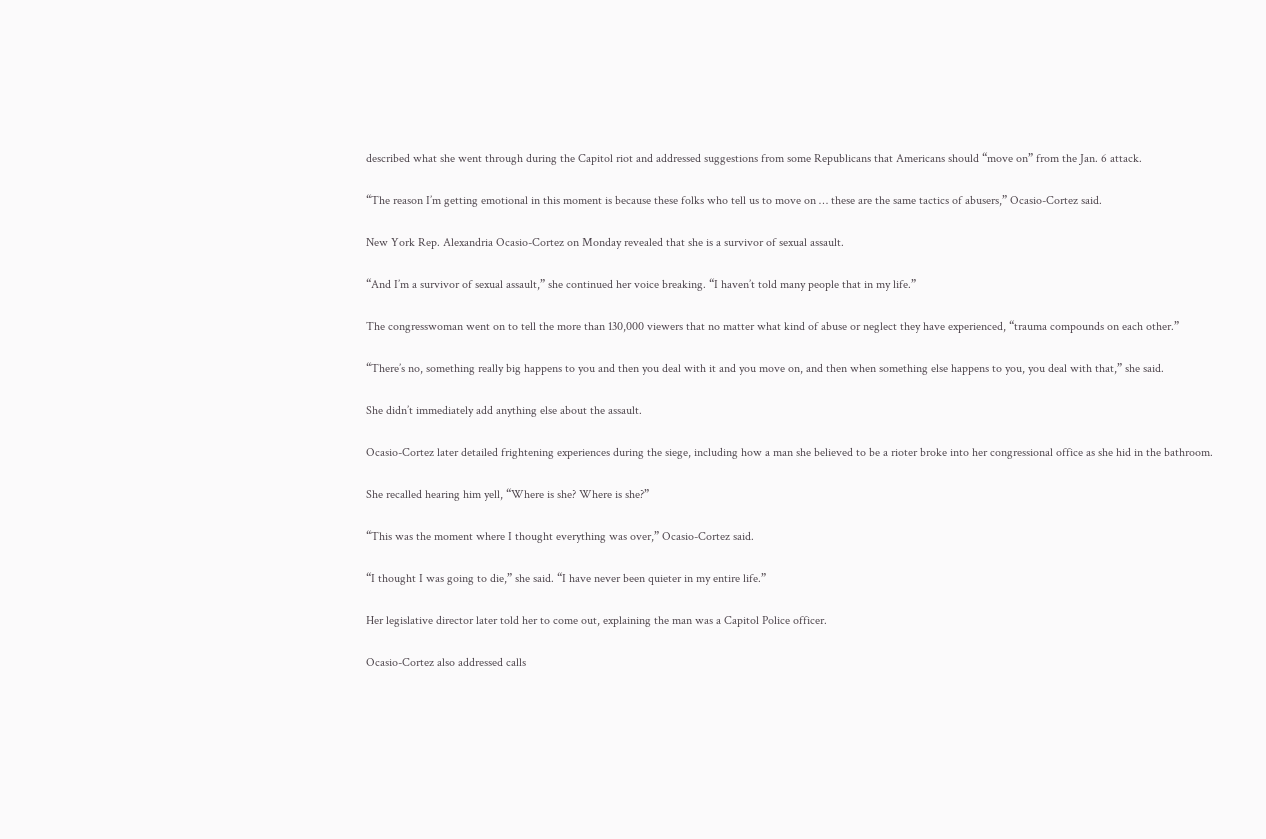described what she went through during the Capitol riot and addressed suggestions from some Republicans that Americans should “move on” from the Jan. 6 attack.

“The reason I’m getting emotional in this moment is because these folks who tell us to move on … these are the same tactics of abusers,” Ocasio-Cortez said.

New York Rep. Alexandria Ocasio-Cortez on Monday revealed that she is a survivor of sexual assault.

“And I’m a survivor of sexual assault,” she continued her voice breaking. “I haven’t told many people that in my life.”

The congresswoman went on to tell the more than 130,000 viewers that no matter what kind of abuse or neglect they have experienced, “trauma compounds on each other.”

“There’s no, something really big happens to you and then you deal with it and you move on, and then when something else happens to you, you deal with that,” she said.

She didn’t immediately add anything else about the assault.

Ocasio-Cortez later detailed frightening experiences during the siege, including how a man she believed to be a rioter broke into her congressional office as she hid in the bathroom.

She recalled hearing him yell, “Where is she? Where is she?”

“This was the moment where I thought everything was over,” Ocasio-Cortez said.

“I thought I was going to die,” she said. “I have never been quieter in my entire life.”

Her legislative director later told her to come out, explaining the man was a Capitol Police officer.

Ocasio-Cortez also addressed calls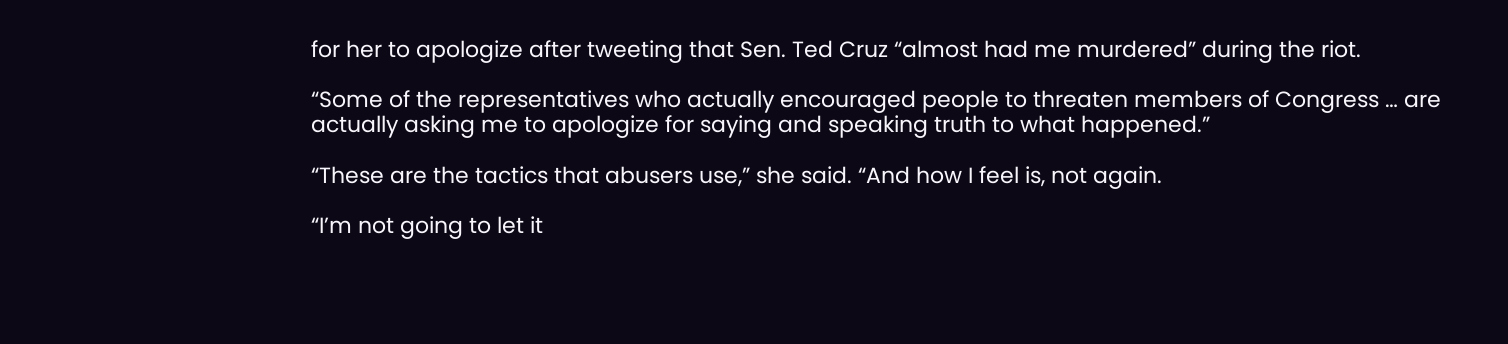for her to apologize after tweeting that Sen. Ted Cruz “almost had me murdered” during the riot.

“Some of the representatives who actually encouraged people to threaten members of Congress … are actually asking me to apologize for saying and speaking truth to what happened.”

“These are the tactics that abusers use,” she said. “And how I feel is, not again.

“I’m not going to let it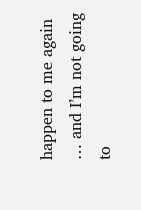happen to me again … and I’m not going to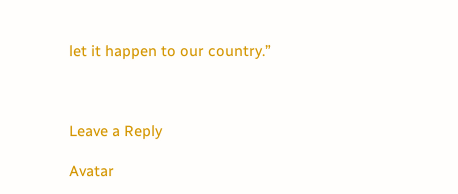let it happen to our country.”



Leave a Reply

Avatar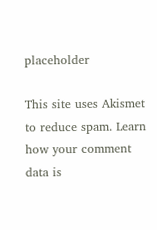placeholder

This site uses Akismet to reduce spam. Learn how your comment data is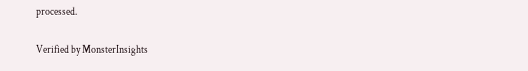processed.

Verified by MonsterInsights